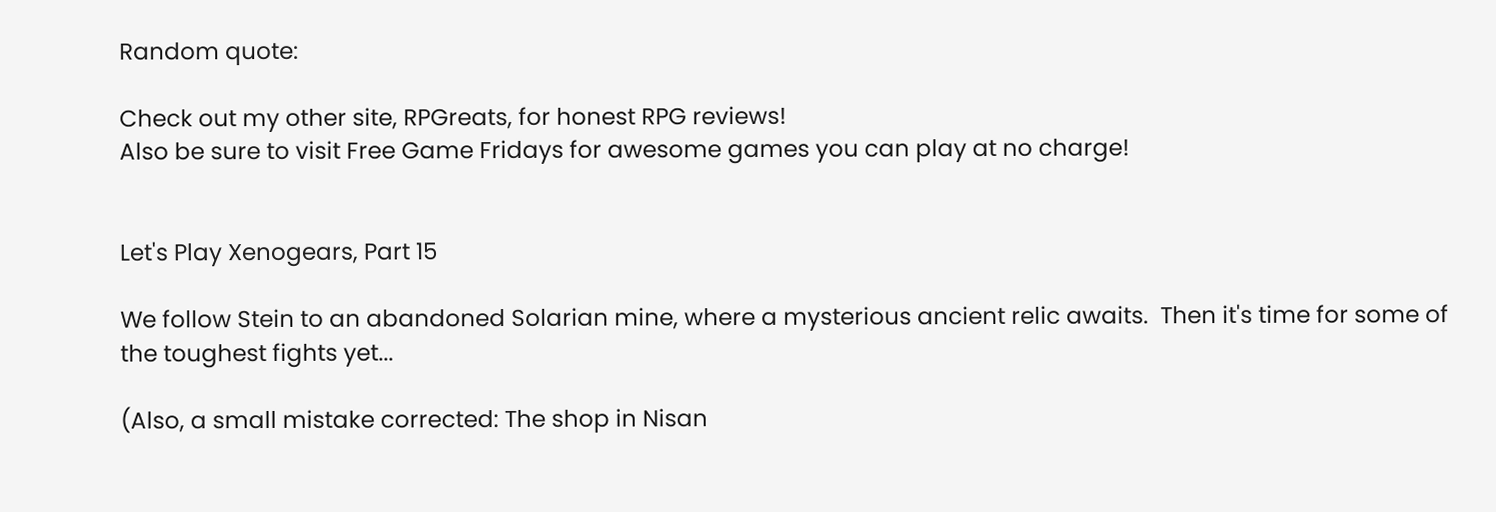Random quote:

Check out my other site, RPGreats, for honest RPG reviews!
Also be sure to visit Free Game Fridays for awesome games you can play at no charge!


Let's Play Xenogears, Part 15

We follow Stein to an abandoned Solarian mine, where a mysterious ancient relic awaits.  Then it's time for some of the toughest fights yet...

(Also, a small mistake corrected: The shop in Nisan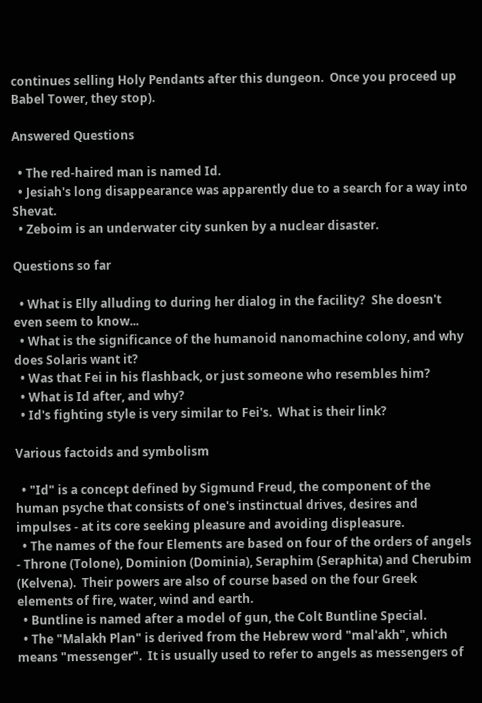continues selling Holy Pendants after this dungeon.  Once you proceed up Babel Tower, they stop).

Answered Questions

  • The red-haired man is named Id.
  • Jesiah's long disappearance was apparently due to a search for a way into Shevat.
  • Zeboim is an underwater city sunken by a nuclear disaster.

Questions so far

  • What is Elly alluding to during her dialog in the facility?  She doesn't even seem to know...
  • What is the significance of the humanoid nanomachine colony, and why does Solaris want it?
  • Was that Fei in his flashback, or just someone who resembles him?
  • What is Id after, and why?
  • Id's fighting style is very similar to Fei's.  What is their link?

Various factoids and symbolism

  • "Id" is a concept defined by Sigmund Freud, the component of the human psyche that consists of one's instinctual drives, desires and impulses - at its core seeking pleasure and avoiding displeasure.
  • The names of the four Elements are based on four of the orders of angels - Throne (Tolone), Dominion (Dominia), Seraphim (Seraphita) and Cherubim (Kelvena).  Their powers are also of course based on the four Greek elements of fire, water, wind and earth.
  • Buntline is named after a model of gun, the Colt Buntline Special.
  • The "Malakh Plan" is derived from the Hebrew word "mal'akh", which means "messenger".  It is usually used to refer to angels as messengers of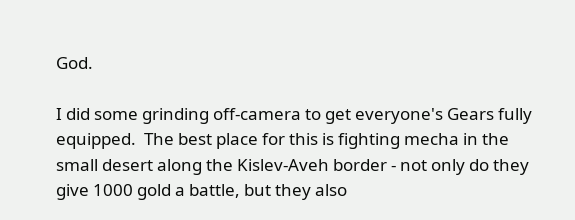God.

I did some grinding off-camera to get everyone's Gears fully equipped.  The best place for this is fighting mecha in the small desert along the Kislev-Aveh border - not only do they give 1000 gold a battle, but they also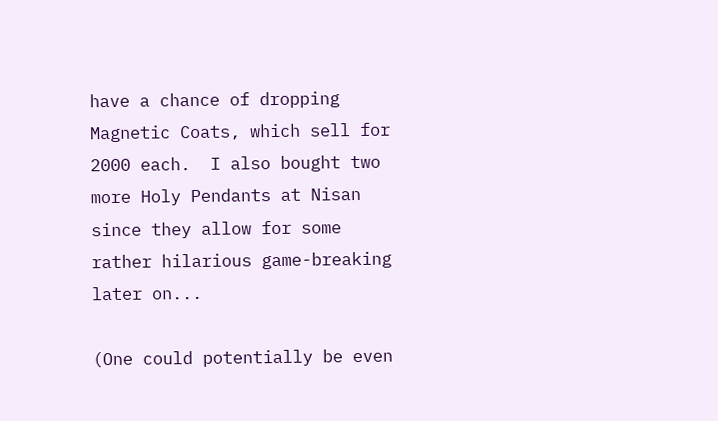have a chance of dropping Magnetic Coats, which sell for 2000 each.  I also bought two more Holy Pendants at Nisan since they allow for some rather hilarious game-breaking later on...

(One could potentially be even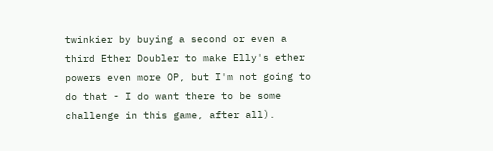twinkier by buying a second or even a third Ether Doubler to make Elly's ether powers even more OP, but I'm not going to do that - I do want there to be some challenge in this game, after all).